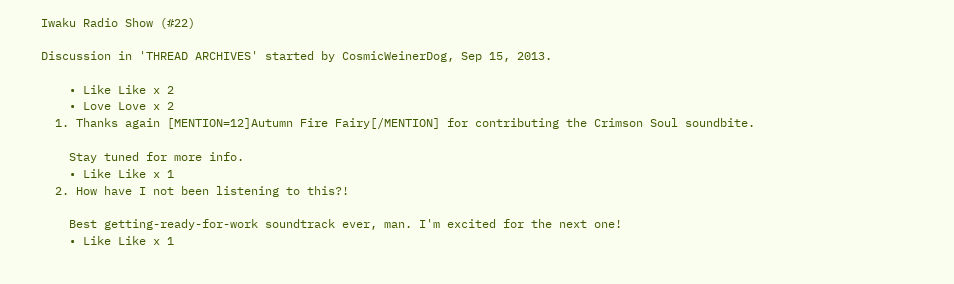Iwaku Radio Show (#22)

Discussion in 'THREAD ARCHIVES' started by CosmicWeinerDog, Sep 15, 2013.

    • Like Like x 2
    • Love Love x 2
  1. Thanks again [MENTION=12]Autumn Fire Fairy[/MENTION] for contributing the Crimson Soul soundbite.

    Stay tuned for more info.
    • Like Like x 1
  2. How have I not been listening to this?!

    Best getting-ready-for-work soundtrack ever, man. I'm excited for the next one!
    • Like Like x 1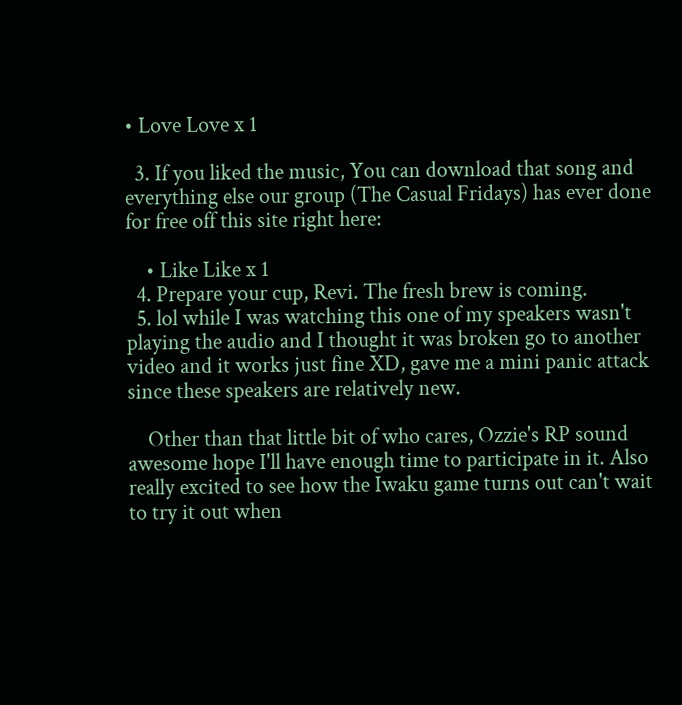• Love Love x 1

  3. If you liked the music, You can download that song and everything else our group (The Casual Fridays) has ever done for free off this site right here:

    • Like Like x 1
  4. Prepare your cup, Revi. The fresh brew is coming.
  5. lol while I was watching this one of my speakers wasn't playing the audio and I thought it was broken go to another video and it works just fine XD, gave me a mini panic attack since these speakers are relatively new.

    Other than that little bit of who cares, Ozzie's RP sound awesome hope I'll have enough time to participate in it. Also really excited to see how the Iwaku game turns out can't wait to try it out when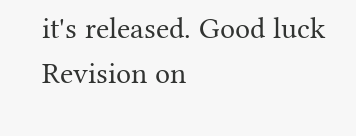it's released. Good luck Revision on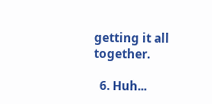getting it all together.

  6. Huh...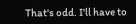That's odd. I'll have to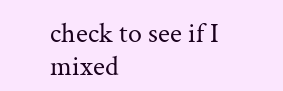check to see if I mixed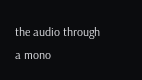the audio through a mono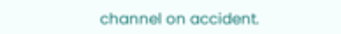channel on accident.